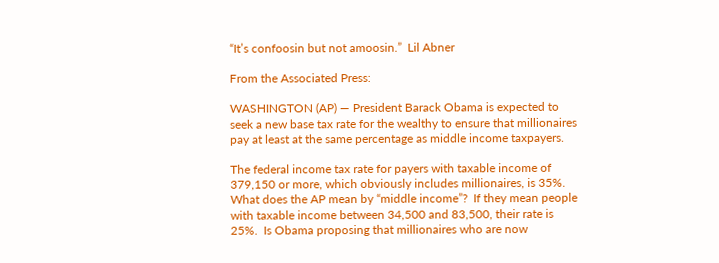“It’s confoosin but not amoosin.”  Lil Abner

From the Associated Press:

WASHINGTON (AP) — President Barack Obama is expected to seek a new base tax rate for the wealthy to ensure that millionaires pay at least at the same percentage as middle income taxpayers.

The federal income tax rate for payers with taxable income of 379,150 or more, which obviously includes millionaires, is 35%.  What does the AP mean by “middle income”?  If they mean people with taxable income between 34,500 and 83,500, their rate is 25%.  Is Obama proposing that millionaires who are now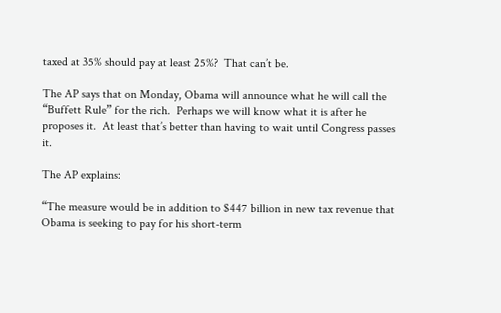taxed at 35% should pay at least 25%?  That can’t be.

The AP says that on Monday, Obama will announce what he will call the “Buffett Rule” for the rich.  Perhaps we will know what it is after he proposes it.  At least that’s better than having to wait until Congress passes it.

The AP explains:

“The measure would be in addition to $447 billion in new tax revenue that Obama is seeking to pay for his short-term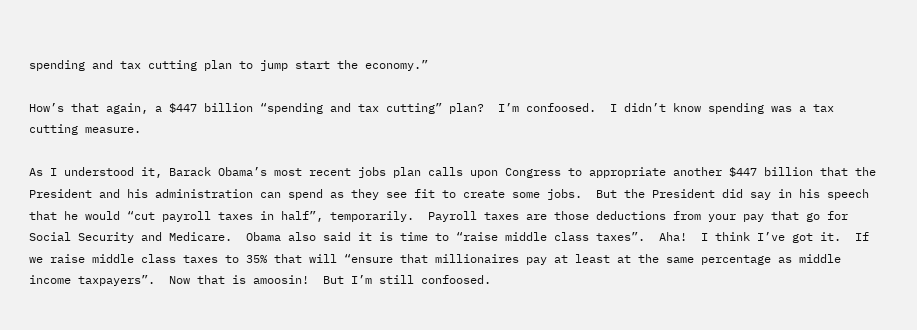spending and tax cutting plan to jump start the economy.”

How’s that again, a $447 billion “spending and tax cutting” plan?  I’m confoosed.  I didn’t know spending was a tax cutting measure.

As I understood it, Barack Obama’s most recent jobs plan calls upon Congress to appropriate another $447 billion that the President and his administration can spend as they see fit to create some jobs.  But the President did say in his speech that he would “cut payroll taxes in half”, temporarily.  Payroll taxes are those deductions from your pay that go for Social Security and Medicare.  Obama also said it is time to “raise middle class taxes”.  Aha!  I think I’ve got it.  If we raise middle class taxes to 35% that will “ensure that millionaires pay at least at the same percentage as middle income taxpayers”.  Now that is amoosin!  But I’m still confoosed.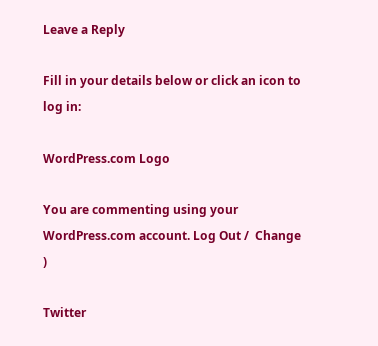Leave a Reply

Fill in your details below or click an icon to log in:

WordPress.com Logo

You are commenting using your WordPress.com account. Log Out /  Change )

Twitter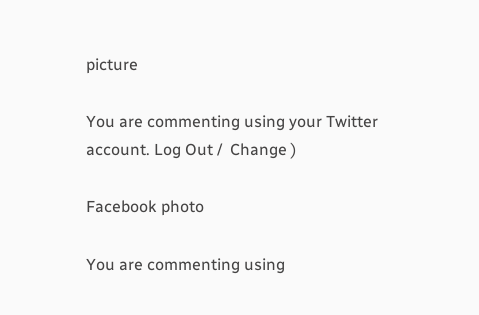picture

You are commenting using your Twitter account. Log Out /  Change )

Facebook photo

You are commenting using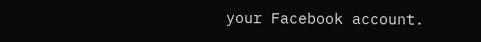your Facebook account.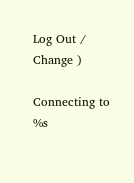Log Out /  Change )

Connecting to %s